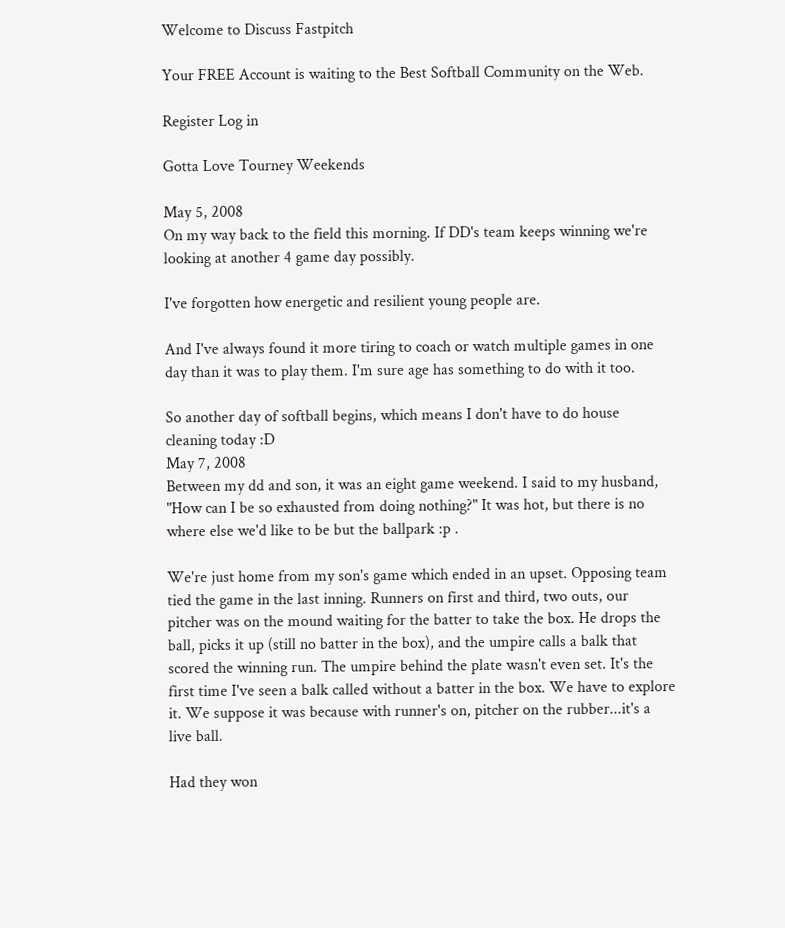Welcome to Discuss Fastpitch

Your FREE Account is waiting to the Best Softball Community on the Web.

Register Log in

Gotta Love Tourney Weekends

May 5, 2008
On my way back to the field this morning. If DD's team keeps winning we're looking at another 4 game day possibly.

I've forgotten how energetic and resilient young people are.

And I've always found it more tiring to coach or watch multiple games in one day than it was to play them. I'm sure age has something to do with it too.

So another day of softball begins, which means I don't have to do house cleaning today :D
May 7, 2008
Between my dd and son, it was an eight game weekend. I said to my husband, "How can I be so exhausted from doing nothing?" It was hot, but there is no where else we'd like to be but the ballpark :p .

We're just home from my son's game which ended in an upset. Opposing team tied the game in the last inning. Runners on first and third, two outs, our pitcher was on the mound waiting for the batter to take the box. He drops the ball, picks it up (still no batter in the box), and the umpire calls a balk that scored the winning run. The umpire behind the plate wasn't even set. It's the first time I've seen a balk called without a batter in the box. We have to explore it. We suppose it was because with runner's on, pitcher on the rubber...it's a live ball.

Had they won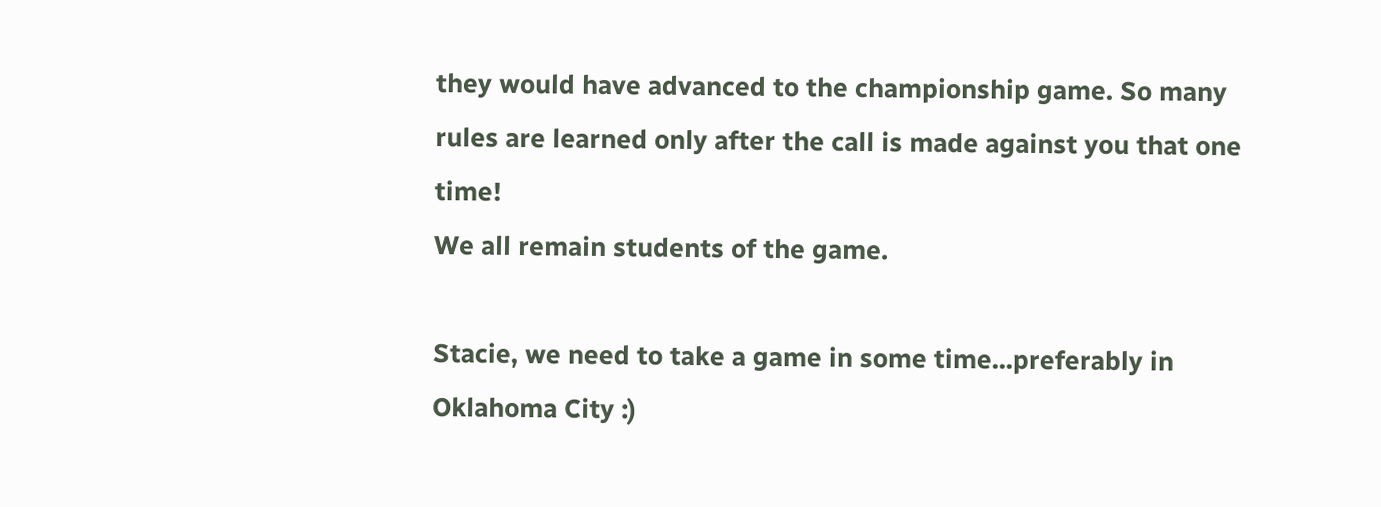they would have advanced to the championship game. So many rules are learned only after the call is made against you that one time!
We all remain students of the game.

Stacie, we need to take a game in some time...preferably in Oklahoma City :)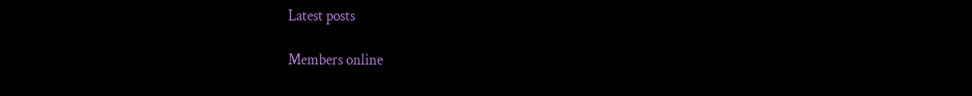Latest posts

Members online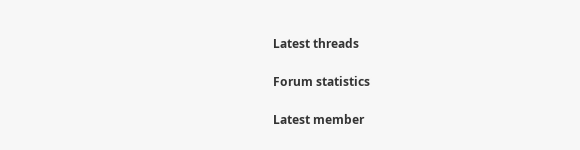Latest threads

Forum statistics

Latest member